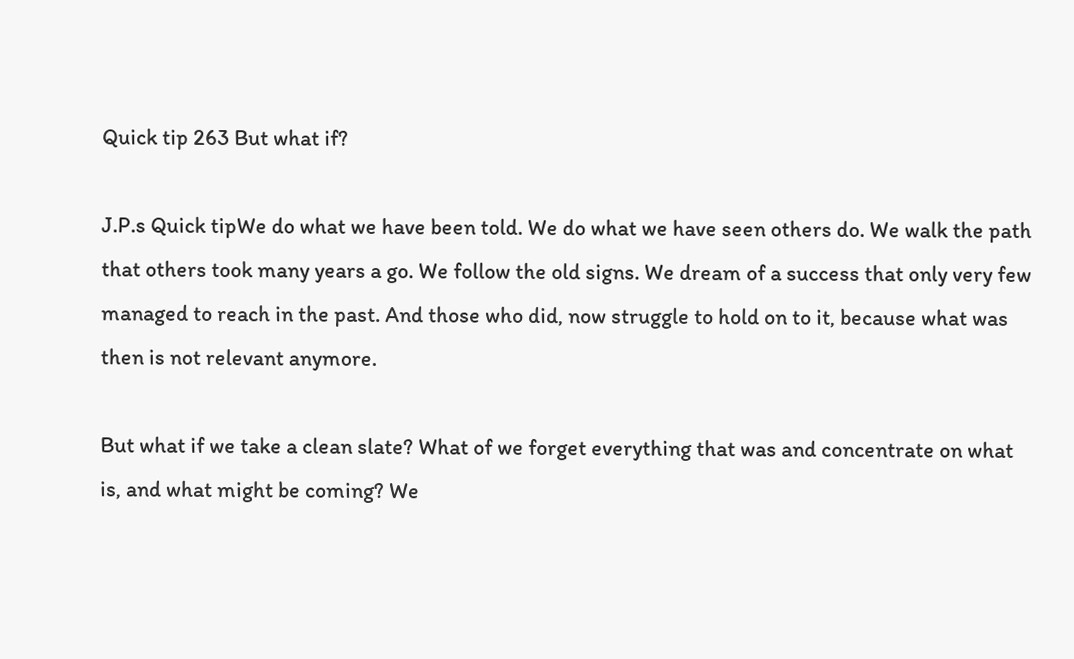Quick tip 263 But what if?

J.P.s Quick tipWe do what we have been told. We do what we have seen others do. We walk the path that others took many years a go. We follow the old signs. We dream of a success that only very few managed to reach in the past. And those who did, now struggle to hold on to it, because what was then is not relevant anymore.

But what if we take a clean slate? What of we forget everything that was and concentrate on what is, and what might be coming? We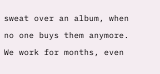sweat over an album, when no one buys them anymore. We work for months, even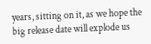years, sitting on it, as we hope the big release date will explode us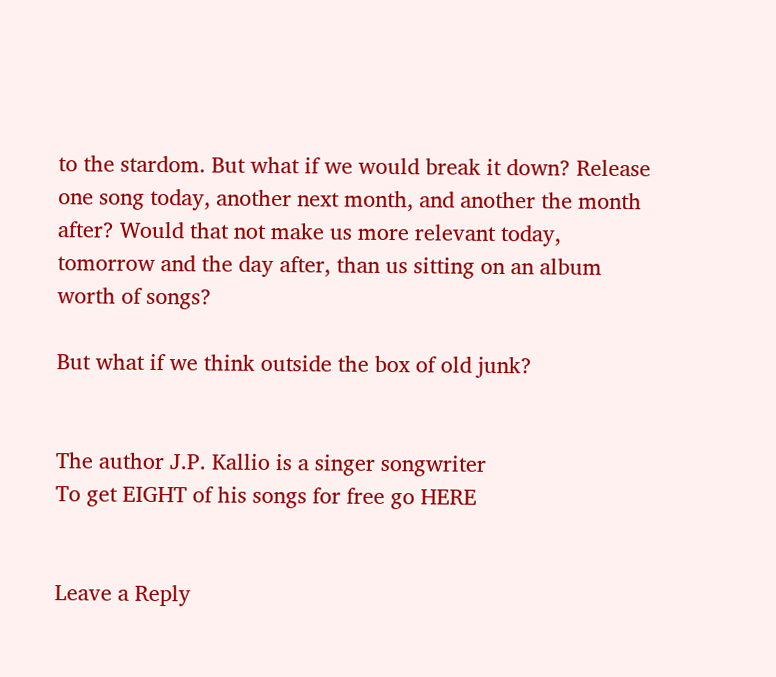to the stardom. But what if we would break it down? Release one song today, another next month, and another the month after? Would that not make us more relevant today, tomorrow and the day after, than us sitting on an album worth of songs?

But what if we think outside the box of old junk?


The author J.P. Kallio is a singer songwriter
To get EIGHT of his songs for free go HERE


Leave a Reply